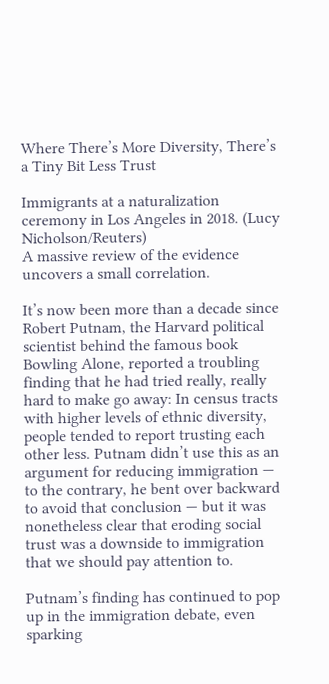Where There’s More Diversity, There’s a Tiny Bit Less Trust

Immigrants at a naturalization ceremony in Los Angeles in 2018. (Lucy Nicholson/Reuters)
A massive review of the evidence uncovers a small correlation.

It’s now been more than a decade since Robert Putnam, the Harvard political scientist behind the famous book Bowling Alone, reported a troubling finding that he had tried really, really hard to make go away: In census tracts with higher levels of ethnic diversity, people tended to report trusting each other less. Putnam didn’t use this as an argument for reducing immigration — to the contrary, he bent over backward to avoid that conclusion — but it was nonetheless clear that eroding social trust was a downside to immigration that we should pay attention to.

Putnam’s finding has continued to pop up in the immigration debate, even sparking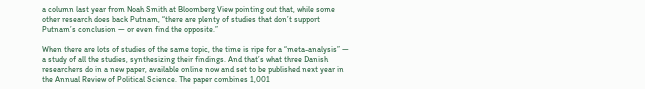a column last year from Noah Smith at Bloomberg View pointing out that, while some other research does back Putnam, “there are plenty of studies that don’t support Putnam’s conclusion — or even find the opposite.”

When there are lots of studies of the same topic, the time is ripe for a “meta-analysis” — a study of all the studies, synthesizing their findings. And that’s what three Danish researchers do in a new paper, available online now and set to be published next year in the Annual Review of Political Science. The paper combines 1,001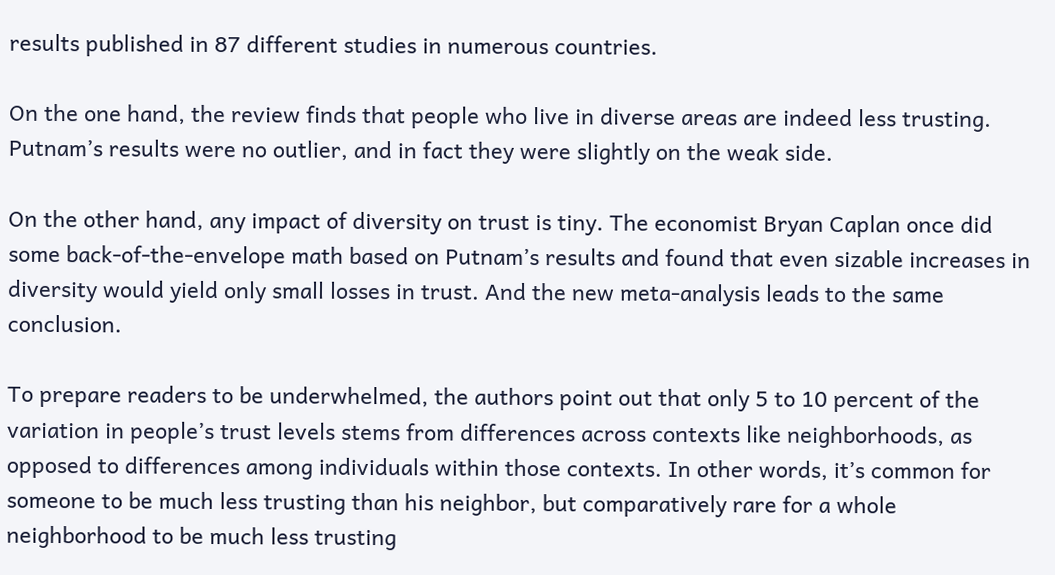results published in 87 different studies in numerous countries.

On the one hand, the review finds that people who live in diverse areas are indeed less trusting. Putnam’s results were no outlier, and in fact they were slightly on the weak side.

On the other hand, any impact of diversity on trust is tiny. The economist Bryan Caplan once did some back-of-the-envelope math based on Putnam’s results and found that even sizable increases in diversity would yield only small losses in trust. And the new meta-analysis leads to the same conclusion.

To prepare readers to be underwhelmed, the authors point out that only 5 to 10 percent of the variation in people’s trust levels stems from differences across contexts like neighborhoods, as opposed to differences among individuals within those contexts. In other words, it’s common for someone to be much less trusting than his neighbor, but comparatively rare for a whole neighborhood to be much less trusting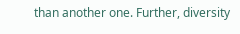than another one. Further, diversity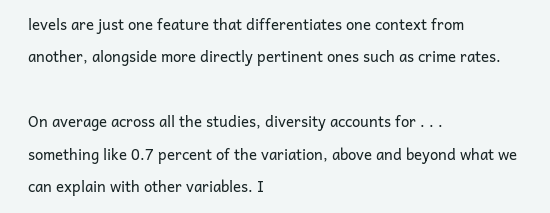levels are just one feature that differentiates one context from another, alongside more directly pertinent ones such as crime rates.

On average across all the studies, diversity accounts for . . . something like 0.7 percent of the variation, above and beyond what we can explain with other variables. I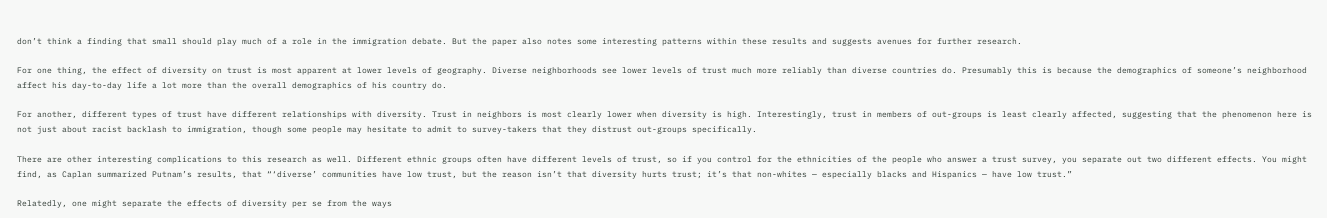don’t think a finding that small should play much of a role in the immigration debate. But the paper also notes some interesting patterns within these results and suggests avenues for further research.

For one thing, the effect of diversity on trust is most apparent at lower levels of geography. Diverse neighborhoods see lower levels of trust much more reliably than diverse countries do. Presumably this is because the demographics of someone’s neighborhood affect his day-to-day life a lot more than the overall demographics of his country do.

For another, different types of trust have different relationships with diversity. Trust in neighbors is most clearly lower when diversity is high. Interestingly, trust in members of out-groups is least clearly affected, suggesting that the phenomenon here is not just about racist backlash to immigration, though some people may hesitate to admit to survey-takers that they distrust out-groups specifically.

There are other interesting complications to this research as well. Different ethnic groups often have different levels of trust, so if you control for the ethnicities of the people who answer a trust survey, you separate out two different effects. You might find, as Caplan summarized Putnam’s results, that “‘diverse’ communities have low trust, but the reason isn’t that diversity hurts trust; it’s that non-whites — especially blacks and Hispanics — have low trust.”

Relatedly, one might separate the effects of diversity per se from the ways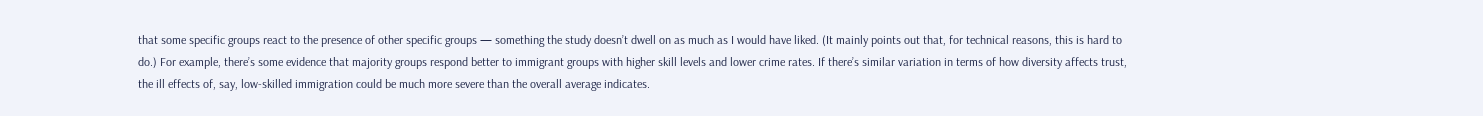that some specific groups react to the presence of other specific groups — something the study doesn’t dwell on as much as I would have liked. (It mainly points out that, for technical reasons, this is hard to do.) For example, there’s some evidence that majority groups respond better to immigrant groups with higher skill levels and lower crime rates. If there’s similar variation in terms of how diversity affects trust, the ill effects of, say, low-skilled immigration could be much more severe than the overall average indicates.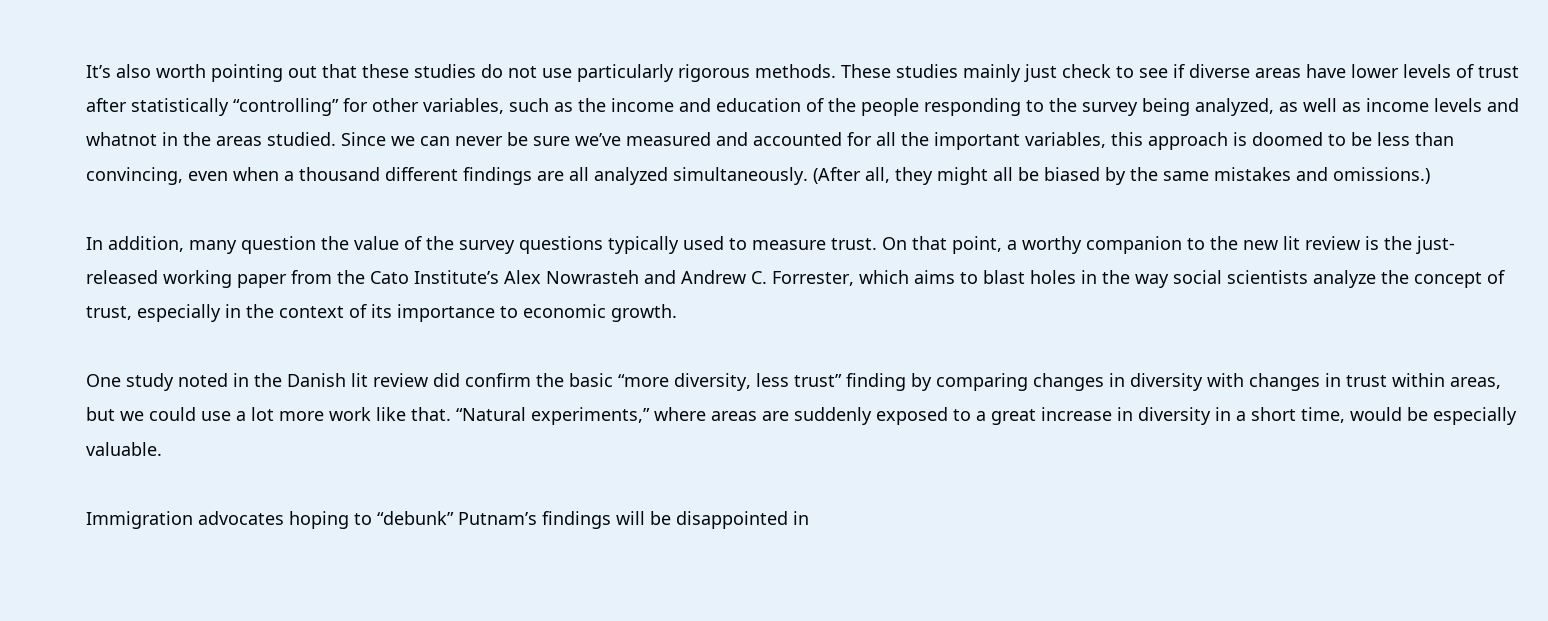It’s also worth pointing out that these studies do not use particularly rigorous methods. These studies mainly just check to see if diverse areas have lower levels of trust after statistically “controlling” for other variables, such as the income and education of the people responding to the survey being analyzed, as well as income levels and whatnot in the areas studied. Since we can never be sure we’ve measured and accounted for all the important variables, this approach is doomed to be less than convincing, even when a thousand different findings are all analyzed simultaneously. (After all, they might all be biased by the same mistakes and omissions.)

In addition, many question the value of the survey questions typically used to measure trust. On that point, a worthy companion to the new lit review is the just-released working paper from the Cato Institute’s Alex Nowrasteh and Andrew C. Forrester, which aims to blast holes in the way social scientists analyze the concept of trust, especially in the context of its importance to economic growth.

One study noted in the Danish lit review did confirm the basic “more diversity, less trust” finding by comparing changes in diversity with changes in trust within areas, but we could use a lot more work like that. “Natural experiments,” where areas are suddenly exposed to a great increase in diversity in a short time, would be especially valuable.

Immigration advocates hoping to “debunk” Putnam’s findings will be disappointed in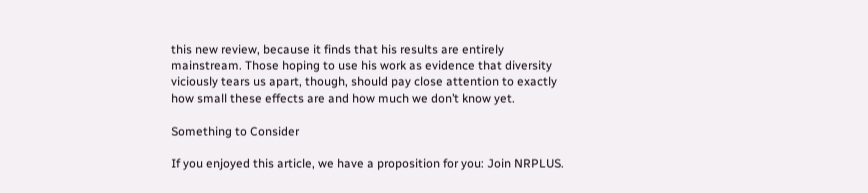this new review, because it finds that his results are entirely mainstream. Those hoping to use his work as evidence that diversity viciously tears us apart, though, should pay close attention to exactly how small these effects are and how much we don’t know yet.

Something to Consider

If you enjoyed this article, we have a proposition for you: Join NRPLUS.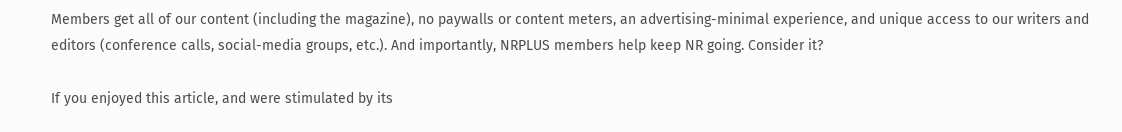Members get all of our content (including the magazine), no paywalls or content meters, an advertising-minimal experience, and unique access to our writers and editors (conference calls, social-media groups, etc.). And importantly, NRPLUS members help keep NR going. Consider it?

If you enjoyed this article, and were stimulated by its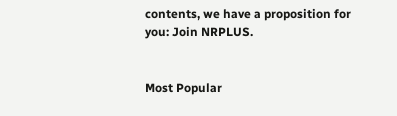contents, we have a proposition for you: Join NRPLUS.


Most Popular